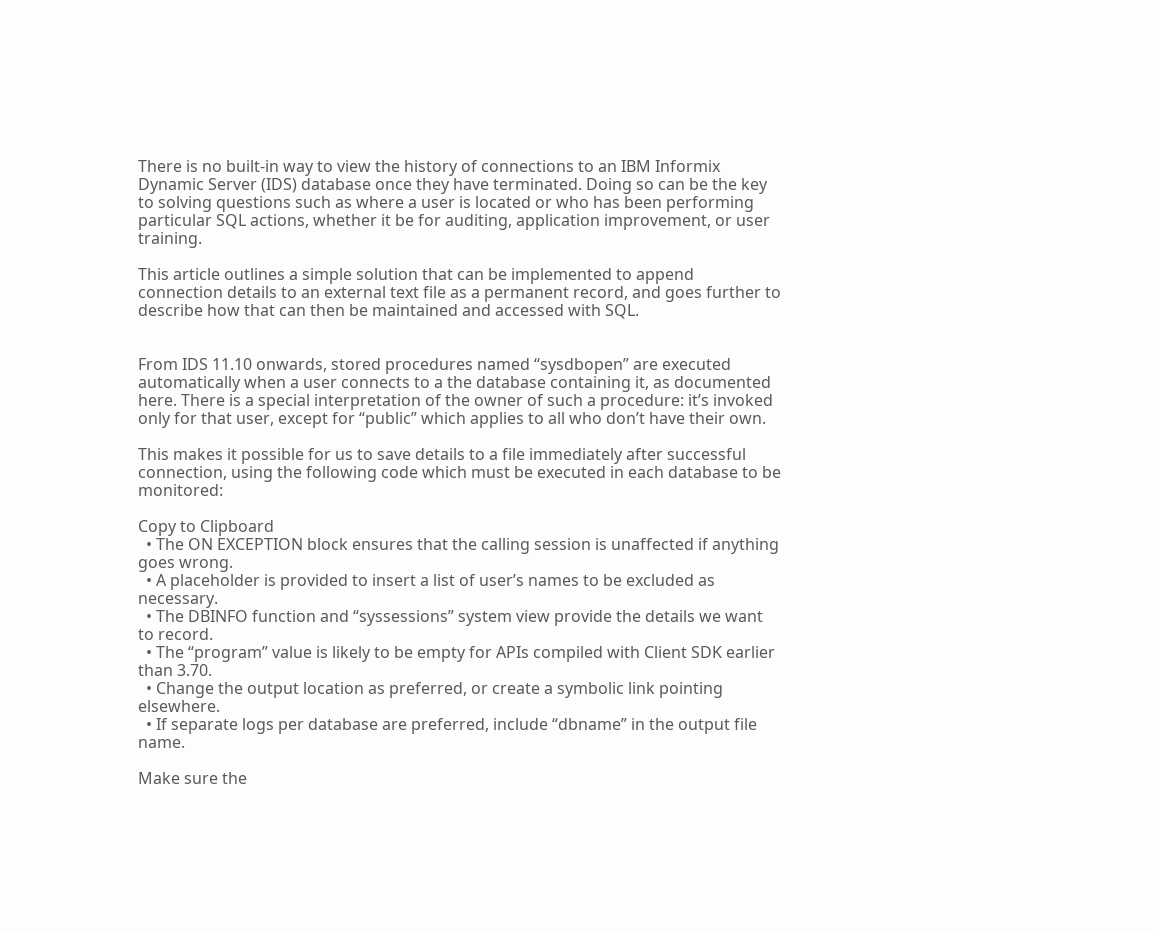There is no built-in way to view the history of connections to an IBM Informix Dynamic Server (IDS) database once they have terminated. Doing so can be the key to solving questions such as where a user is located or who has been performing particular SQL actions, whether it be for auditing, application improvement, or user training.

This article outlines a simple solution that can be implemented to append connection details to an external text file as a permanent record, and goes further to describe how that can then be maintained and accessed with SQL.


From IDS 11.10 onwards, stored procedures named “sysdbopen” are executed automatically when a user connects to a the database containing it, as documented here. There is a special interpretation of the owner of such a procedure: it’s invoked only for that user, except for “public” which applies to all who don’t have their own.

This makes it possible for us to save details to a file immediately after successful connection, using the following code which must be executed in each database to be monitored:

Copy to Clipboard
  • The ON EXCEPTION block ensures that the calling session is unaffected if anything goes wrong.
  • A placeholder is provided to insert a list of user’s names to be excluded as necessary.
  • The DBINFO function and “syssessions” system view provide the details we want to record.
  • The “program” value is likely to be empty for APIs compiled with Client SDK earlier than 3.70.
  • Change the output location as preferred, or create a symbolic link pointing elsewhere.
  • If separate logs per database are preferred, include “dbname” in the output file name.

Make sure the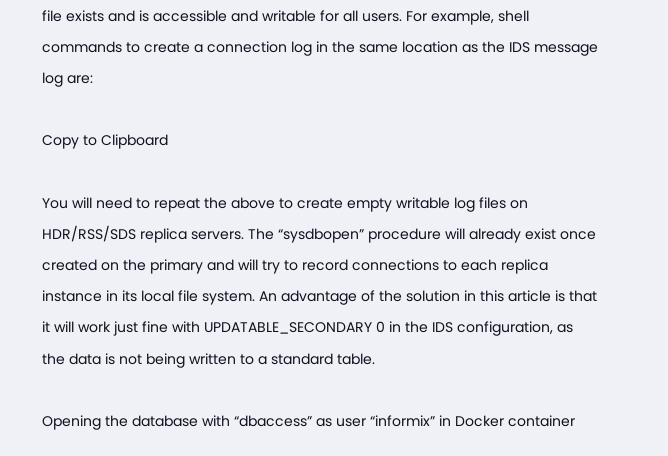file exists and is accessible and writable for all users. For example, shell commands to create a connection log in the same location as the IDS message log are:

Copy to Clipboard

You will need to repeat the above to create empty writable log files on HDR/RSS/SDS replica servers. The “sysdbopen” procedure will already exist once created on the primary and will try to record connections to each replica instance in its local file system. An advantage of the solution in this article is that it will work just fine with UPDATABLE_SECONDARY 0 in the IDS configuration, as the data is not being written to a standard table.

Opening the database with “dbaccess” as user “informix” in Docker container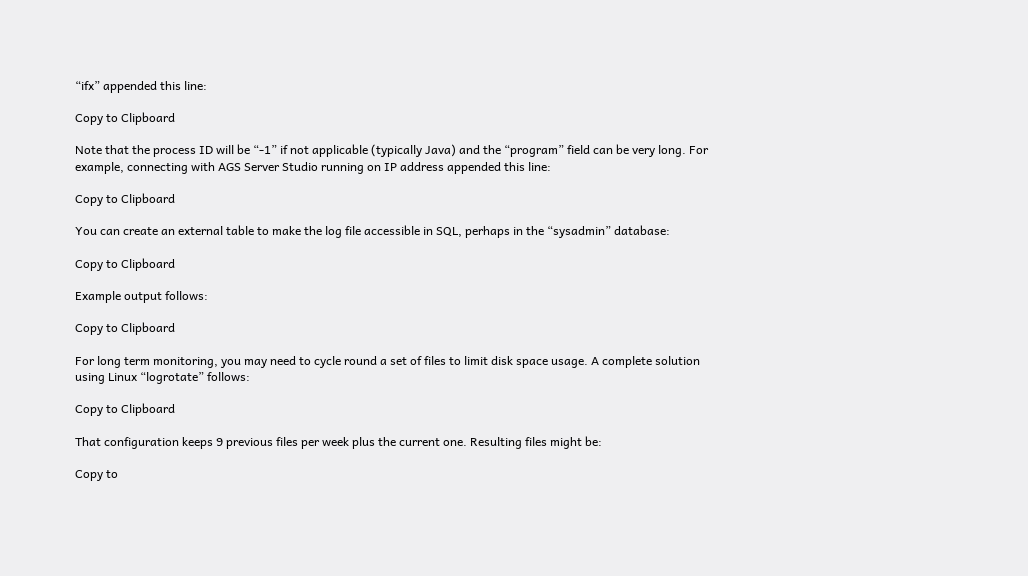“ifx” appended this line:

Copy to Clipboard

Note that the process ID will be “-1” if not applicable (typically Java) and the “program” field can be very long. For example, connecting with AGS Server Studio running on IP address appended this line:

Copy to Clipboard

You can create an external table to make the log file accessible in SQL, perhaps in the “sysadmin” database:

Copy to Clipboard

Example output follows:

Copy to Clipboard

For long term monitoring, you may need to cycle round a set of files to limit disk space usage. A complete solution using Linux “logrotate” follows:

Copy to Clipboard

That configuration keeps 9 previous files per week plus the current one. Resulting files might be:

Copy to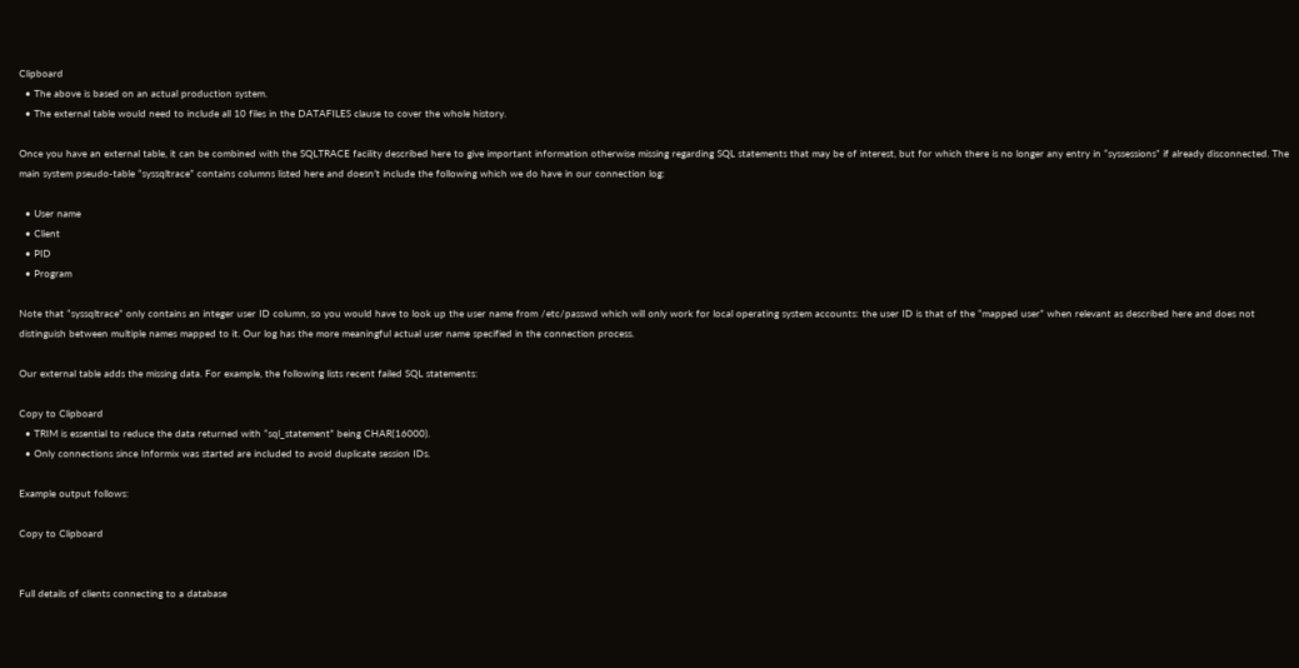Clipboard
  • The above is based on an actual production system.
  • The external table would need to include all 10 files in the DATAFILES clause to cover the whole history.

Once you have an external table, it can be combined with the SQLTRACE facility described here to give important information otherwise missing regarding SQL statements that may be of interest, but for which there is no longer any entry in “syssessions” if already disconnected. The main system pseudo-table “syssqltrace” contains columns listed here and doesn’t include the following which we do have in our connection log:

  • User name
  • Client
  • PID
  • Program

Note that “syssqltrace” only contains an integer user ID column, so you would have to look up the user name from /etc/passwd which will only work for local operating system accounts: the user ID is that of the “mapped user” when relevant as described here and does not distinguish between multiple names mapped to it. Our log has the more meaningful actual user name specified in the connection process.

Our external table adds the missing data. For example, the following lists recent failed SQL statements:

Copy to Clipboard
  • TRIM is essential to reduce the data returned with “sql_statement” being CHAR(16000).
  • Only connections since Informix was started are included to avoid duplicate session IDs.

Example output follows:

Copy to Clipboard


Full details of clients connecting to a database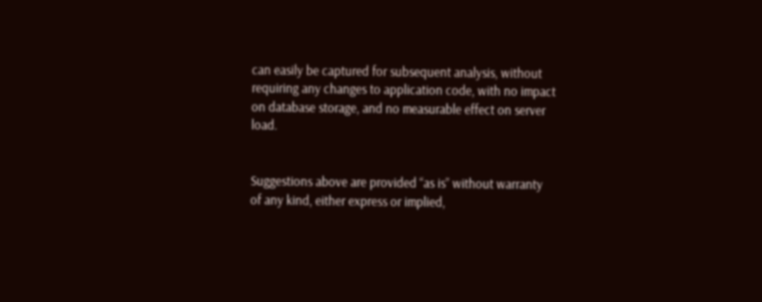can easily be captured for subsequent analysis, without requiring any changes to application code, with no impact on database storage, and no measurable effect on server load.


Suggestions above are provided “as is” without warranty of any kind, either express or implied,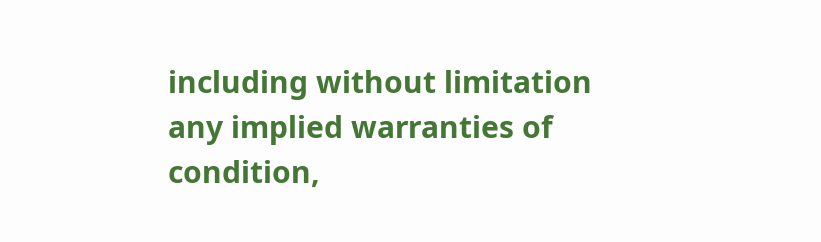including without limitation any implied warranties of condition,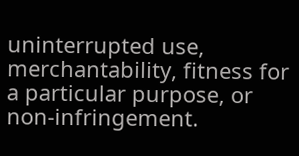uninterrupted use, merchantability, fitness for a particular purpose, or non-infringement.